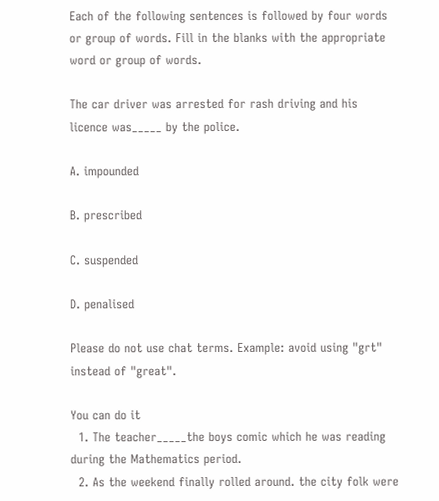Each of the following sentences is followed by four words or group of words. Fill in the blanks with the appropriate word or group of words.

The car driver was arrested for rash driving and his licence was_____ by the police.

A. impounded

B. prescribed

C. suspended

D. penalised

Please do not use chat terms. Example: avoid using "grt" instead of "great".

You can do it
  1. The teacher_____the boys comic which he was reading during the Mathematics period.
  2. As the weekend finally rolled around. the city folk were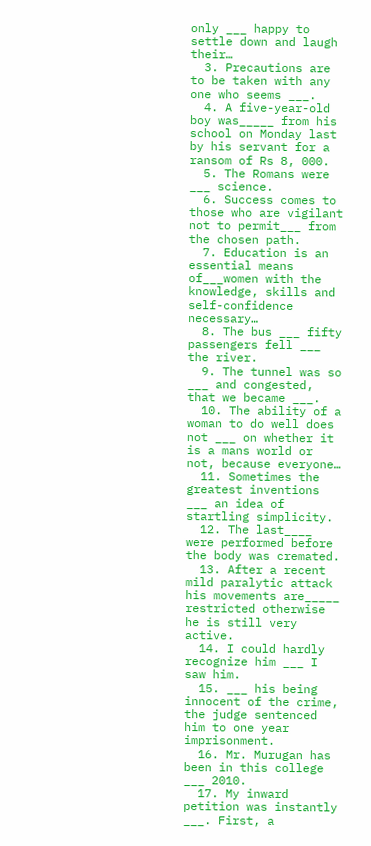only ___ happy to settle down and laugh their…
  3. Precautions are to be taken with any one who seems ___.
  4. A five-year-old boy was_____ from his school on Monday last by his servant for a ransom of Rs 8, 000.
  5. The Romans were ___ science.
  6. Success comes to those who are vigilant not to permit___ from the chosen path.
  7. Education is an essential means of___women with the knowledge, skills and self-confidence necessary…
  8. The bus ___ fifty passengers fell ___ the river.
  9. The tunnel was so ___ and congested, that we became ___.
  10. The ability of a woman to do well does not ___ on whether it is a mans world or not, because everyone…
  11. Sometimes the greatest inventions ___ an idea of startling simplicity.
  12. The last____ were performed before the body was cremated.
  13. After a recent mild paralytic attack his movements are_____ restricted otherwise he is still very active.
  14. I could hardly recognize him ___ I saw him.
  15. ___ his being innocent of the crime, the judge sentenced him to one year imprisonment.
  16. Mr. Murugan has been in this college ___ 2010.
  17. My inward petition was instantly ___. First, a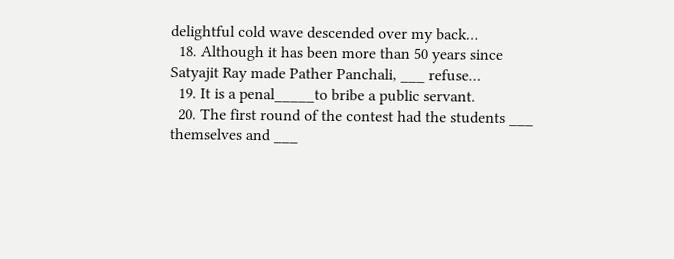delightful cold wave descended over my back…
  18. Although it has been more than 50 years since Satyajit Ray made Pather Panchali, ___ refuse…
  19. It is a penal_____to bribe a public servant.
  20. The first round of the contest had the students ___ themselves and ___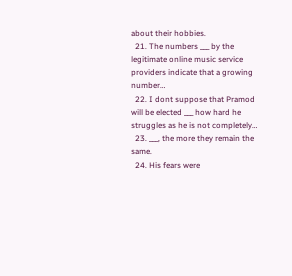about their hobbies.
  21. The numbers ___ by the legitimate online music service providers indicate that a growing number…
  22. I dont suppose that Pramod will be elected ___ how hard he struggles as he is not completely…
  23. ___, the more they remain the same.
  24. His fears were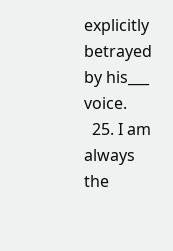explicitly betrayed by his___ voice.
  25. I am always the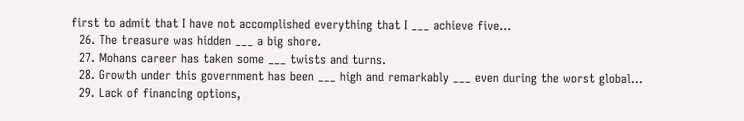first to admit that I have not accomplished everything that I ___ achieve five…
  26. The treasure was hidden ___ a big shore.
  27. Mohans career has taken some ___ twists and turns.
  28. Growth under this government has been ___ high and remarkably ___ even during the worst global…
  29. Lack of financing options,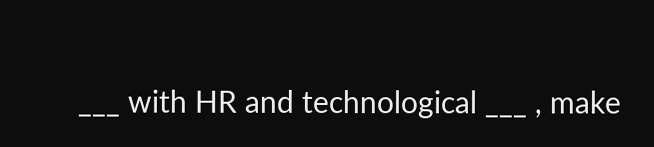___ with HR and technological ___ , make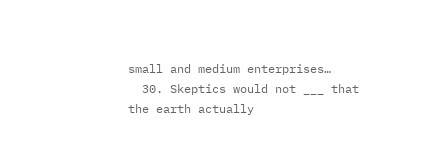small and medium enterprises…
  30. Skeptics would not ___ that the earth actually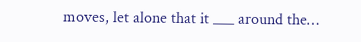moves, let alone that it ___ around the…